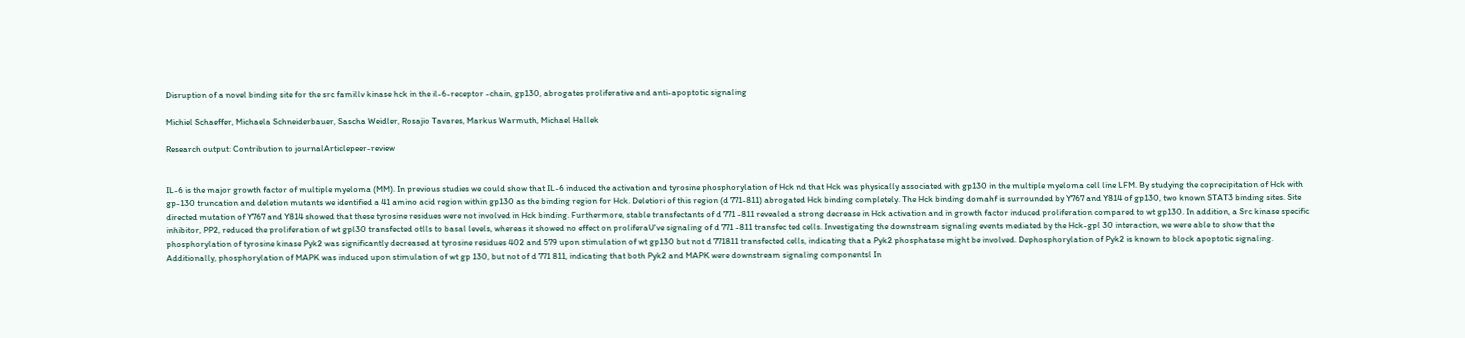Disruption of a novel binding site for the src famillv kinase hck in the il-6-receptor -chain, gp130, abrogates proliferative and anti-apoptotic signaling

Michiel Schaeffer, Michaela Schneiderbauer, Sascha Weidler, Rosajio Tavares, Markus Warmuth, Michael Hallek

Research output: Contribution to journalArticlepeer-review


IL-6 is the major growth factor of multiple myeloma (MM). In previous studies we could show that IL-6 induced the activation and tyrosine phosphorylation of Hck nd that Hck was physically associated with gp130 in the multiple myeloma cell line LFM. By studying the coprecipitation of Hck with gp-130 truncation and deletion mutants we identified a 41 amino acid region within gp130 as the binding region for Hck. Deletiori of this region (d 771-811) abrogated Hck binding completely. The Hck binding domahf is surrounded by Y767 and Y814 of gp130, two known STAT3 binding sites. Site directed mutation of Y767 and Y814 showed that these tyrosine residues were not involved in Hck binding. Furthermore, stable transfectants of d 771 -811 revealed a strong decrease in Hck activation and in growth factor induced proliferation compared to wt gp130. In addition, a Src kinase specific inhibitor, PP2, reduced the proliferation of wt gpl30 transfected otlls to basal levels, whereas it showed no effect on proliferaU've signaling of d 771 -811 transfec ted cells. Investigating the downstream signaling events mediated by the Hck-gpl 30 interaction, we were able to show that the phosphorylation of tyrosine kinase Pyk2 was significantly decreased at tyrosine residues 402 and 579 upon stimulation of wt gp130 but not d 771811 transfected cells, indicating that a Pyk2 phosphatase might be involved. Dephosphorylation of Pyk2 is known to block apoptotic signaling. Additionally, phosphorylation of MAPK was induced upon stimulation of wt gp 130, but not of d 771 811, indicating that both Pyk2 and MAPK were downstream signaling componentsl In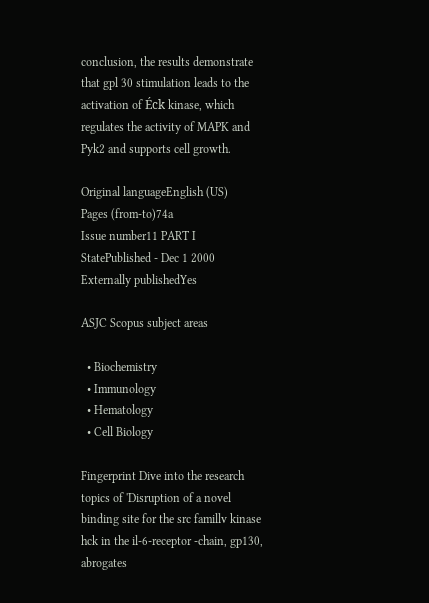conclusion, the results demonstrate that gpl 30 stimulation leads to the activation of Éck kinase, which regulates the activity of MAPK and Pyk2 and supports cell growth.

Original languageEnglish (US)
Pages (from-to)74a
Issue number11 PART I
StatePublished - Dec 1 2000
Externally publishedYes

ASJC Scopus subject areas

  • Biochemistry
  • Immunology
  • Hematology
  • Cell Biology

Fingerprint Dive into the research topics of 'Disruption of a novel binding site for the src famillv kinase hck in the il-6-receptor -chain, gp130, abrogates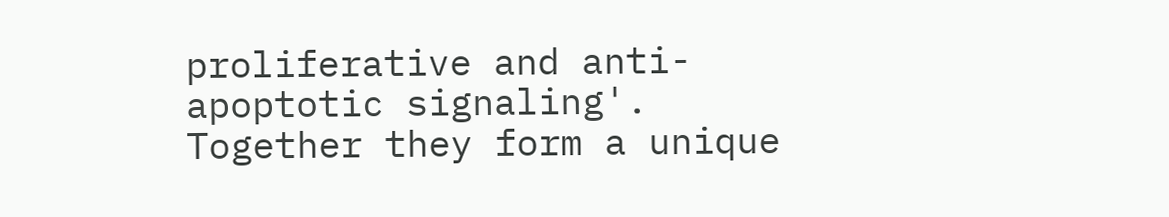proliferative and anti-apoptotic signaling'. Together they form a unique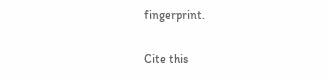fingerprint.

Cite this